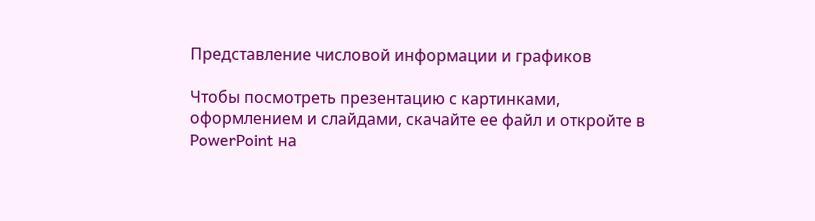Представление числовой информации и графиков

Чтобы посмотреть презентацию с картинками, оформлением и слайдами, скачайте ее файл и откройте в PowerPoint на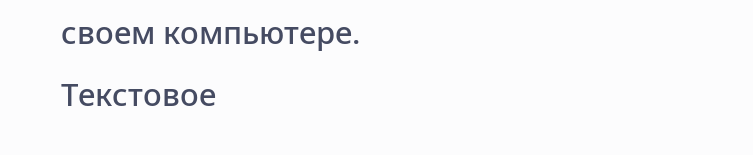своем компьютере.
Текстовое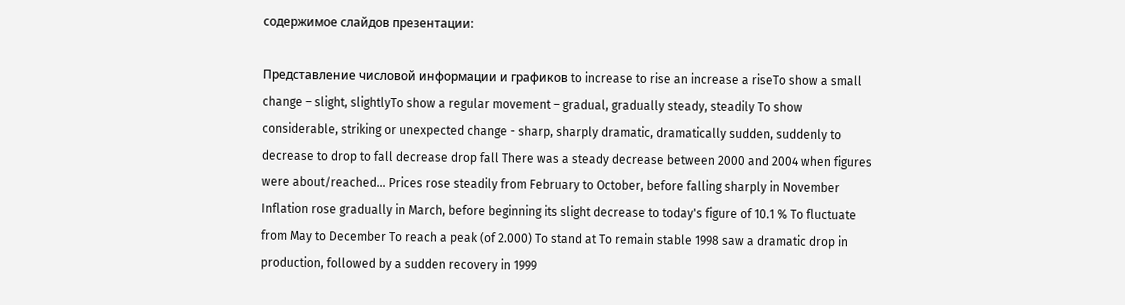содержимое слайдов презентации:

Представление числовой информации и графиков to increase to rise an increase a riseTo show a small change – slight, slightlyTo show a regular movement – gradual, gradually steady, steadily To show considerable, striking or unexpected change - sharp, sharply dramatic, dramatically sudden, suddenly to decrease to drop to fall decrease drop fall There was a steady decrease between 2000 and 2004 when figures were about/reached… Prices rose steadily from February to October, before falling sharply in November Inflation rose gradually in March, before beginning its slight decrease to today's figure of 10.1 % To fluctuate from May to December To reach a peak (of 2.000) To stand at To remain stable 1998 saw a dramatic drop in production, followed by a sudden recovery in 1999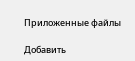Приложенные файлы

Добавить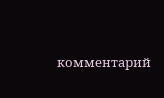комментарий